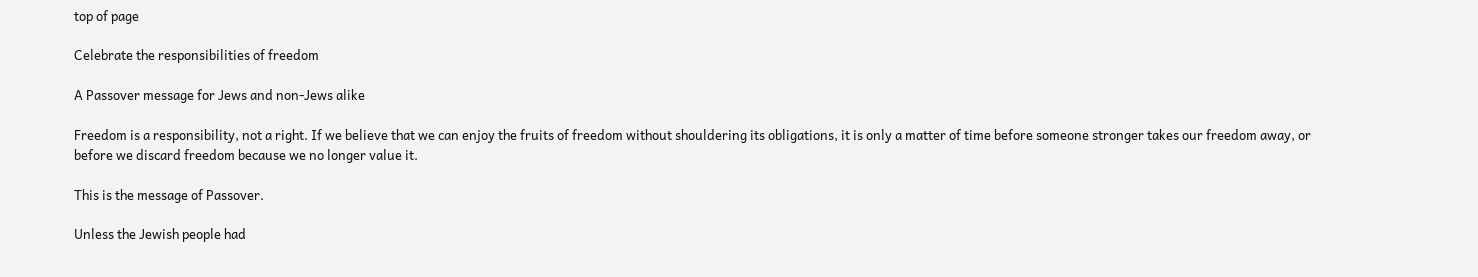top of page

Celebrate the responsibilities of freedom

A Passover message for Jews and non-Jews alike

Freedom is a responsibility, not a right. If we believe that we can enjoy the fruits of freedom without shouldering its obligations, it is only a matter of time before someone stronger takes our freedom away, or before we discard freedom because we no longer value it.

This is the message of Passover.

Unless the Jewish people had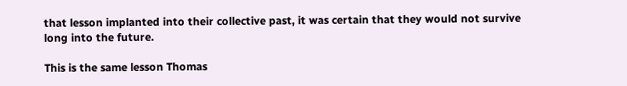that lesson implanted into their collective past, it was certain that they would not survive long into the future.

This is the same lesson Thomas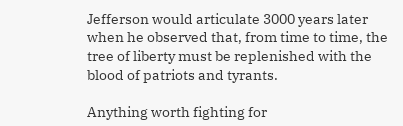Jefferson would articulate 3000 years later when he observed that, from time to time, the tree of liberty must be replenished with the blood of patriots and tyrants.

Anything worth fighting for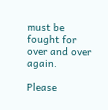must be fought for over and over again.

Please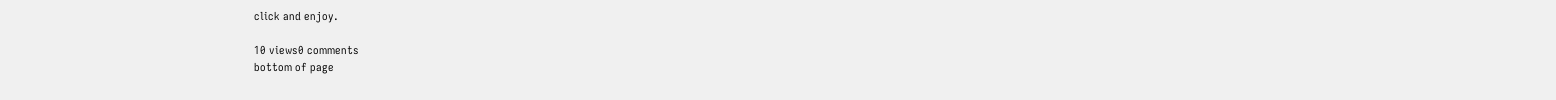click and enjoy.

10 views0 comments
bottom of page